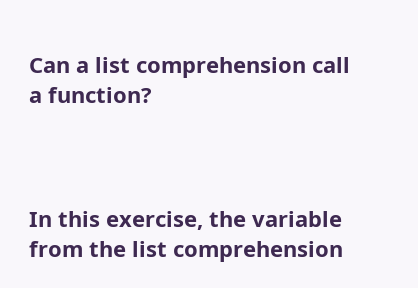Can a list comprehension call a function?



In this exercise, the variable from the list comprehension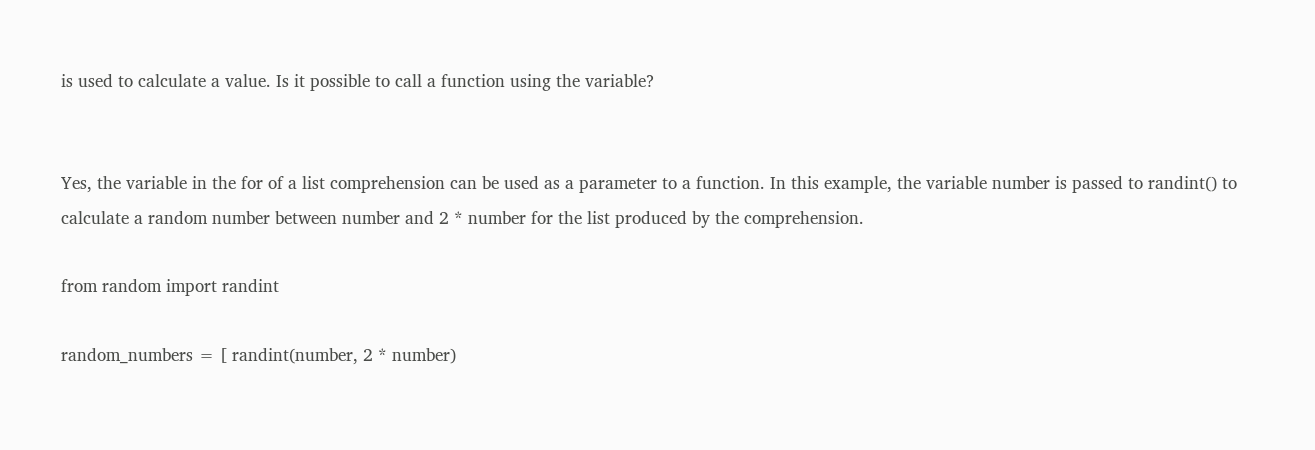is used to calculate a value. Is it possible to call a function using the variable?


Yes, the variable in the for of a list comprehension can be used as a parameter to a function. In this example, the variable number is passed to randint() to calculate a random number between number and 2 * number for the list produced by the comprehension.

from random import randint

random_numbers = [ randint(number, 2 * number)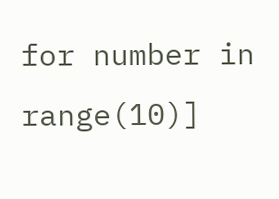for number in range(10)]